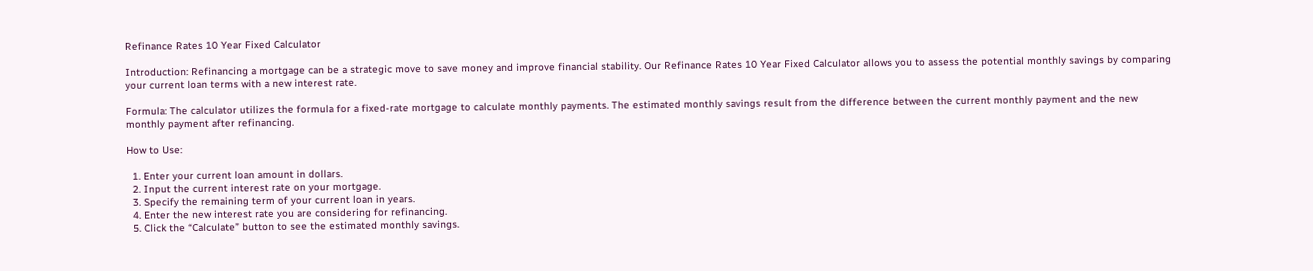Refinance Rates 10 Year Fixed Calculator

Introduction: Refinancing a mortgage can be a strategic move to save money and improve financial stability. Our Refinance Rates 10 Year Fixed Calculator allows you to assess the potential monthly savings by comparing your current loan terms with a new interest rate.

Formula: The calculator utilizes the formula for a fixed-rate mortgage to calculate monthly payments. The estimated monthly savings result from the difference between the current monthly payment and the new monthly payment after refinancing.

How to Use:

  1. Enter your current loan amount in dollars.
  2. Input the current interest rate on your mortgage.
  3. Specify the remaining term of your current loan in years.
  4. Enter the new interest rate you are considering for refinancing.
  5. Click the “Calculate” button to see the estimated monthly savings.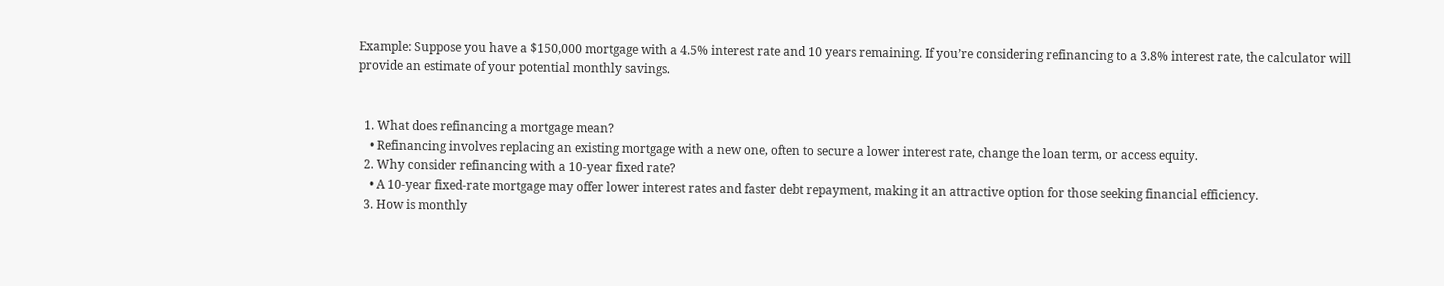Example: Suppose you have a $150,000 mortgage with a 4.5% interest rate and 10 years remaining. If you’re considering refinancing to a 3.8% interest rate, the calculator will provide an estimate of your potential monthly savings.


  1. What does refinancing a mortgage mean?
    • Refinancing involves replacing an existing mortgage with a new one, often to secure a lower interest rate, change the loan term, or access equity.
  2. Why consider refinancing with a 10-year fixed rate?
    • A 10-year fixed-rate mortgage may offer lower interest rates and faster debt repayment, making it an attractive option for those seeking financial efficiency.
  3. How is monthly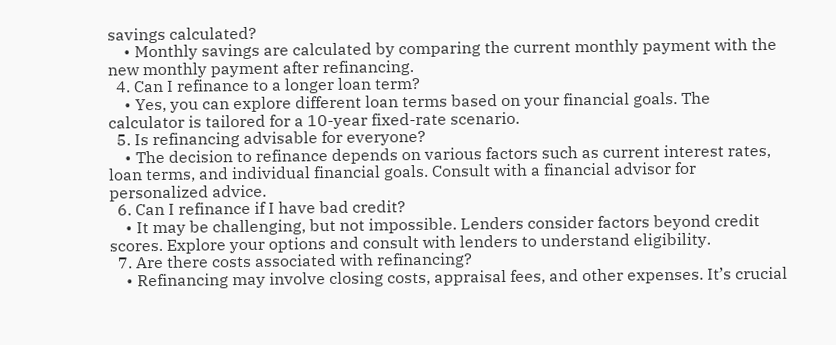savings calculated?
    • Monthly savings are calculated by comparing the current monthly payment with the new monthly payment after refinancing.
  4. Can I refinance to a longer loan term?
    • Yes, you can explore different loan terms based on your financial goals. The calculator is tailored for a 10-year fixed-rate scenario.
  5. Is refinancing advisable for everyone?
    • The decision to refinance depends on various factors such as current interest rates, loan terms, and individual financial goals. Consult with a financial advisor for personalized advice.
  6. Can I refinance if I have bad credit?
    • It may be challenging, but not impossible. Lenders consider factors beyond credit scores. Explore your options and consult with lenders to understand eligibility.
  7. Are there costs associated with refinancing?
    • Refinancing may involve closing costs, appraisal fees, and other expenses. It’s crucial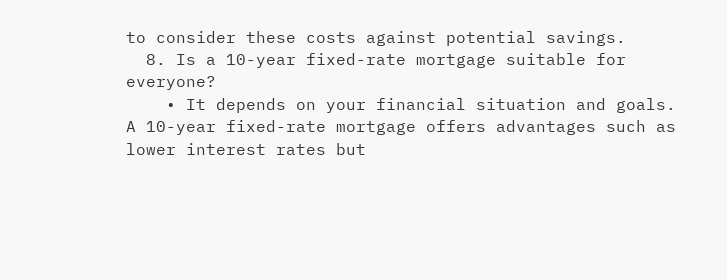to consider these costs against potential savings.
  8. Is a 10-year fixed-rate mortgage suitable for everyone?
    • It depends on your financial situation and goals. A 10-year fixed-rate mortgage offers advantages such as lower interest rates but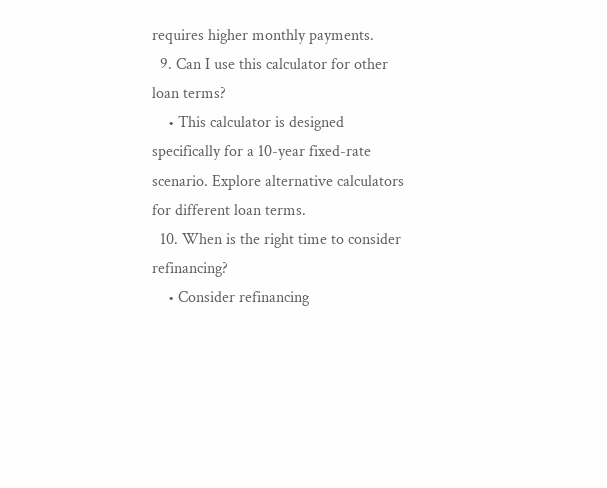requires higher monthly payments.
  9. Can I use this calculator for other loan terms?
    • This calculator is designed specifically for a 10-year fixed-rate scenario. Explore alternative calculators for different loan terms.
  10. When is the right time to consider refinancing?
    • Consider refinancing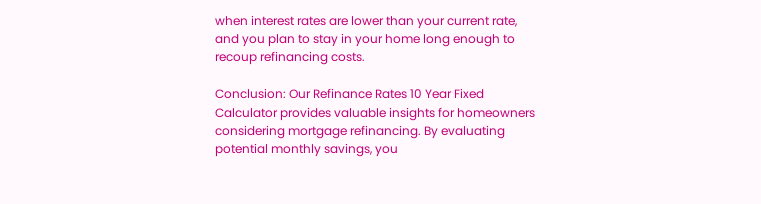when interest rates are lower than your current rate, and you plan to stay in your home long enough to recoup refinancing costs.

Conclusion: Our Refinance Rates 10 Year Fixed Calculator provides valuable insights for homeowners considering mortgage refinancing. By evaluating potential monthly savings, you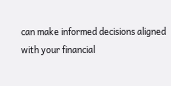can make informed decisions aligned with your financial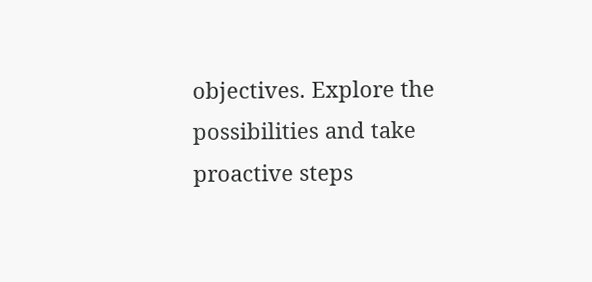objectives. Explore the possibilities and take proactive steps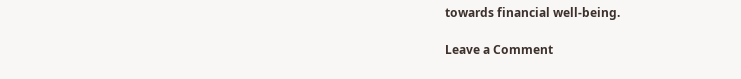towards financial well-being.

Leave a Comment